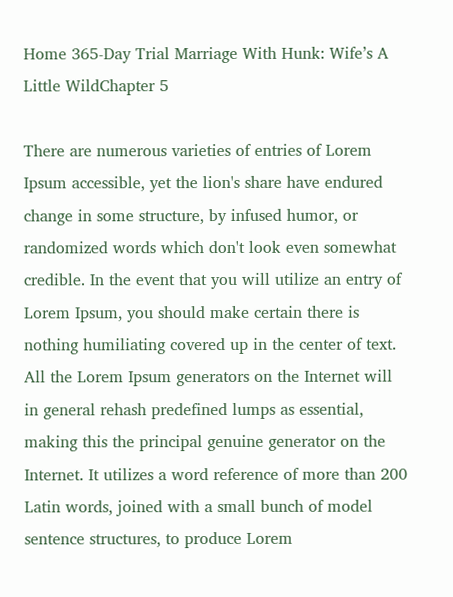Home 365-Day Trial Marriage With Hunk: Wife’s A Little WildChapter 5

There are numerous varieties of entries of Lorem Ipsum accessible, yet the lion's share have endured change in some structure, by infused humor, or randomized words which don't look even somewhat credible. In the event that you will utilize an entry of Lorem Ipsum, you should make certain there is nothing humiliating covered up in the center of text. All the Lorem Ipsum generators on the Internet will in general rehash predefined lumps as essential, making this the principal genuine generator on the Internet. It utilizes a word reference of more than 200 Latin words, joined with a small bunch of model sentence structures, to produce Lorem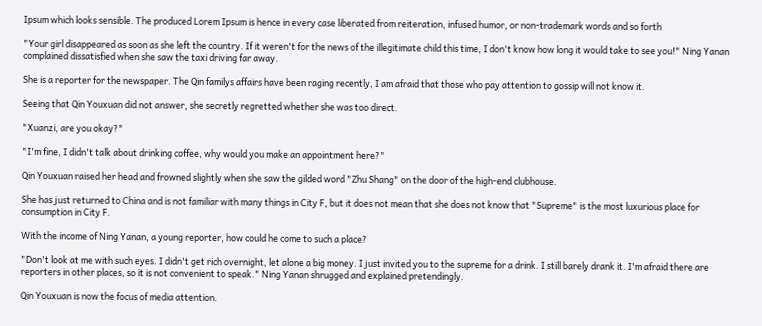Ipsum which looks sensible. The produced Lorem Ipsum is hence in every case liberated from reiteration, infused humor, or non-trademark words and so forth

"Your girl disappeared as soon as she left the country. If it weren't for the news of the illegitimate child this time, I don't know how long it would take to see you!" Ning Yanan complained dissatisfied when she saw the taxi driving far away.

She is a reporter for the newspaper. The Qin familys affairs have been raging recently, I am afraid that those who pay attention to gossip will not know it.

Seeing that Qin Youxuan did not answer, she secretly regretted whether she was too direct.

"Xuanzi, are you okay?"

"I'm fine, I didn't talk about drinking coffee, why would you make an appointment here?"

Qin Youxuan raised her head and frowned slightly when she saw the gilded word "Zhu Shang" on the door of the high-end clubhouse.

She has just returned to China and is not familiar with many things in City F, but it does not mean that she does not know that "Supreme" is the most luxurious place for consumption in City F.

With the income of Ning Yanan, a young reporter, how could he come to such a place?

"Don't look at me with such eyes. I didn't get rich overnight, let alone a big money. I just invited you to the supreme for a drink. I still barely drank it. I'm afraid there are reporters in other places, so it is not convenient to speak." Ning Yanan shrugged and explained pretendingly.

Qin Youxuan is now the focus of media attention.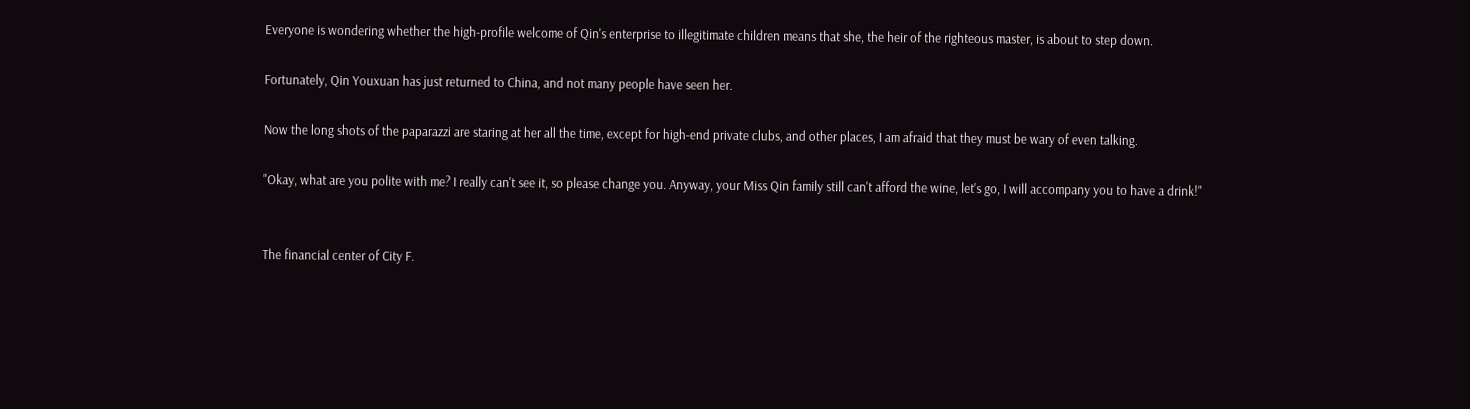Everyone is wondering whether the high-profile welcome of Qin's enterprise to illegitimate children means that she, the heir of the righteous master, is about to step down.

Fortunately, Qin Youxuan has just returned to China, and not many people have seen her.

Now the long shots of the paparazzi are staring at her all the time, except for high-end private clubs, and other places, I am afraid that they must be wary of even talking.

"Okay, what are you polite with me? I really can't see it, so please change you. Anyway, your Miss Qin family still can't afford the wine, let's go, I will accompany you to have a drink!"


The financial center of City F.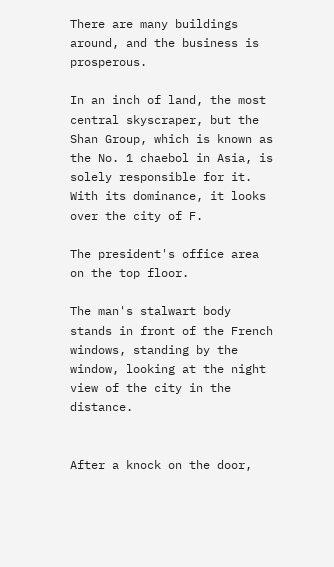There are many buildings around, and the business is prosperous.

In an inch of land, the most central skyscraper, but the Shan Group, which is known as the No. 1 chaebol in Asia, is solely responsible for it. With its dominance, it looks over the city of F.

The president's office area on the top floor.

The man's stalwart body stands in front of the French windows, standing by the window, looking at the night view of the city in the distance.


After a knock on the door,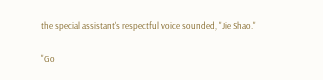the special assistant's respectful voice sounded, "Jie Shao."

"Go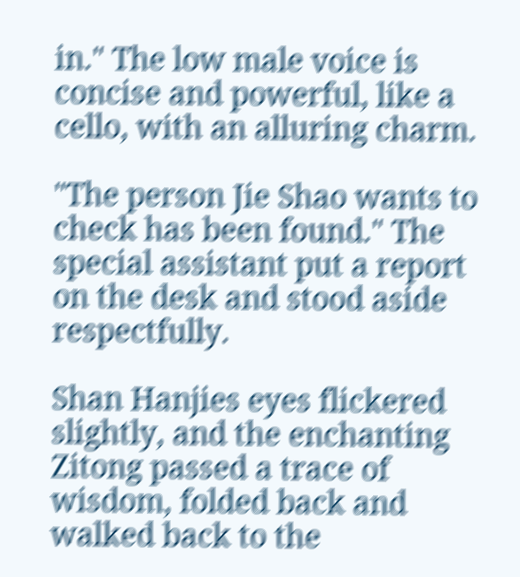in." The low male voice is concise and powerful, like a cello, with an alluring charm.

"The person Jie Shao wants to check has been found." The special assistant put a report on the desk and stood aside respectfully.

Shan Hanjies eyes flickered slightly, and the enchanting Zitong passed a trace of wisdom, folded back and walked back to the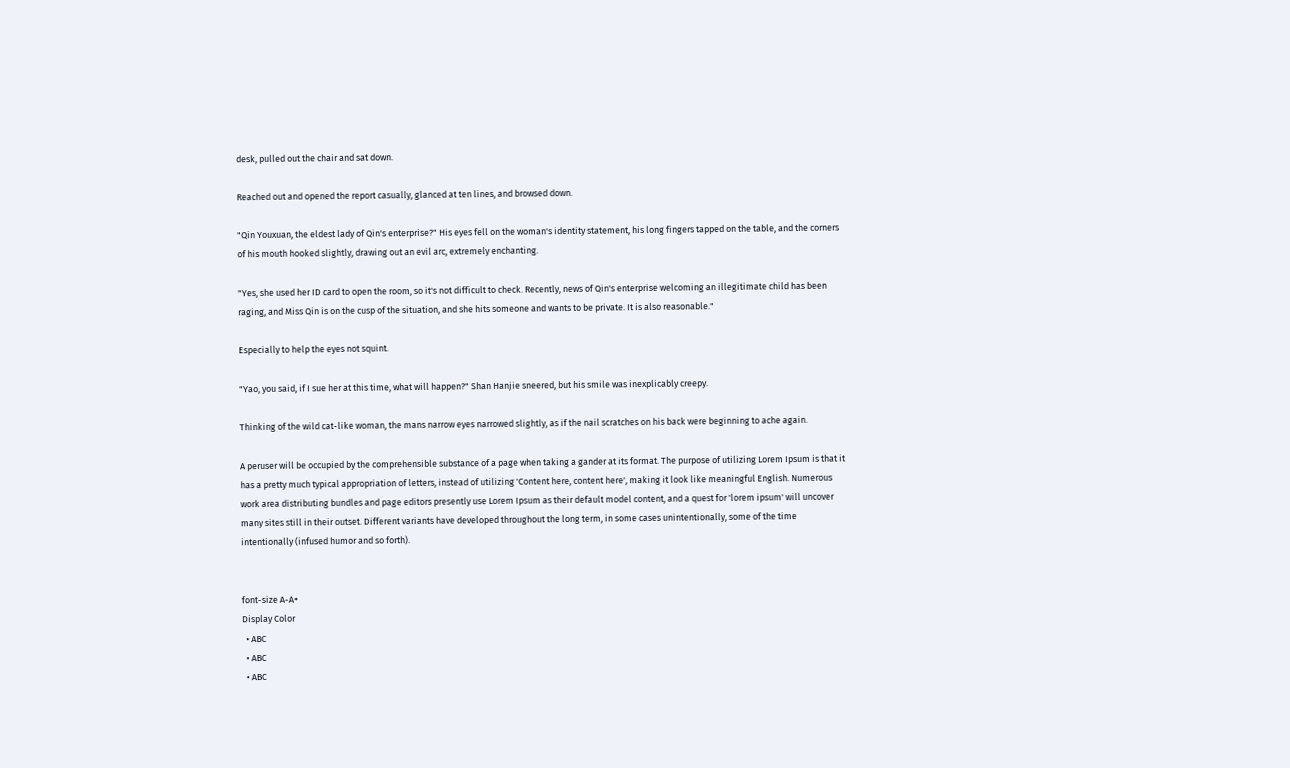desk, pulled out the chair and sat down.

Reached out and opened the report casually, glanced at ten lines, and browsed down.

"Qin Youxuan, the eldest lady of Qin's enterprise?" His eyes fell on the woman's identity statement, his long fingers tapped on the table, and the corners of his mouth hooked slightly, drawing out an evil arc, extremely enchanting.

"Yes, she used her ID card to open the room, so it's not difficult to check. Recently, news of Qin's enterprise welcoming an illegitimate child has been raging, and Miss Qin is on the cusp of the situation, and she hits someone and wants to be private. It is also reasonable."

Especially to help the eyes not squint.

"Yao, you said, if I sue her at this time, what will happen?" Shan Hanjie sneered, but his smile was inexplicably creepy.

Thinking of the wild cat-like woman, the mans narrow eyes narrowed slightly, as if the nail scratches on his back were beginning to ache again.

A peruser will be occupied by the comprehensible substance of a page when taking a gander at its format. The purpose of utilizing Lorem Ipsum is that it has a pretty much typical appropriation of letters, instead of utilizing 'Content here, content here', making it look like meaningful English. Numerous work area distributing bundles and page editors presently use Lorem Ipsum as their default model content, and a quest for 'lorem ipsum' will uncover many sites still in their outset. Different variants have developed throughout the long term, in some cases unintentionally, some of the time intentionally (infused humor and so forth).


font-size A-A+
Display Color
  • ABC
  • ABC
  • ABC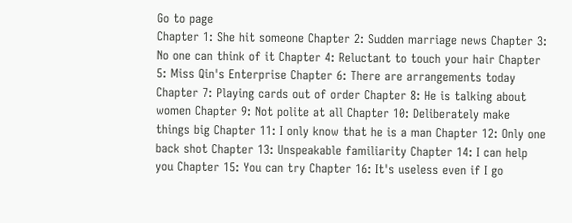Go to page
Chapter 1: She hit someone Chapter 2: Sudden marriage news Chapter 3: No one can think of it Chapter 4: Reluctant to touch your hair Chapter 5: Miss Qin's Enterprise Chapter 6: There are arrangements today Chapter 7: Playing cards out of order Chapter 8: He is talking about women Chapter 9: Not polite at all Chapter 10: Deliberately make things big Chapter 11: I only know that he is a man Chapter 12: Only one back shot Chapter 13: Unspeakable familiarity Chapter 14: I can help you Chapter 15: You can try Chapter 16: It's useless even if I go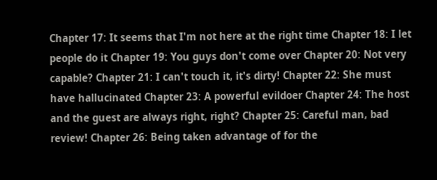Chapter 17: It seems that I'm not here at the right time Chapter 18: I let people do it Chapter 19: You guys don't come over Chapter 20: Not very capable? Chapter 21: I can't touch it, it's dirty! Chapter 22: She must have hallucinated Chapter 23: A powerful evildoer Chapter 24: The host and the guest are always right, right? Chapter 25: Careful man, bad review! Chapter 26: Being taken advantage of for the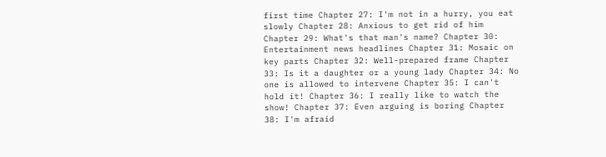first time Chapter 27: I'm not in a hurry, you eat slowly Chapter 28: Anxious to get rid of him Chapter 29: What's that man's name? Chapter 30: Entertainment news headlines Chapter 31: Mosaic on key parts Chapter 32: Well-prepared frame Chapter 33: Is it a daughter or a young lady Chapter 34: No one is allowed to intervene Chapter 35: I can't hold it! Chapter 36: I really like to watch the show! Chapter 37: Even arguing is boring Chapter 38: I'm afraid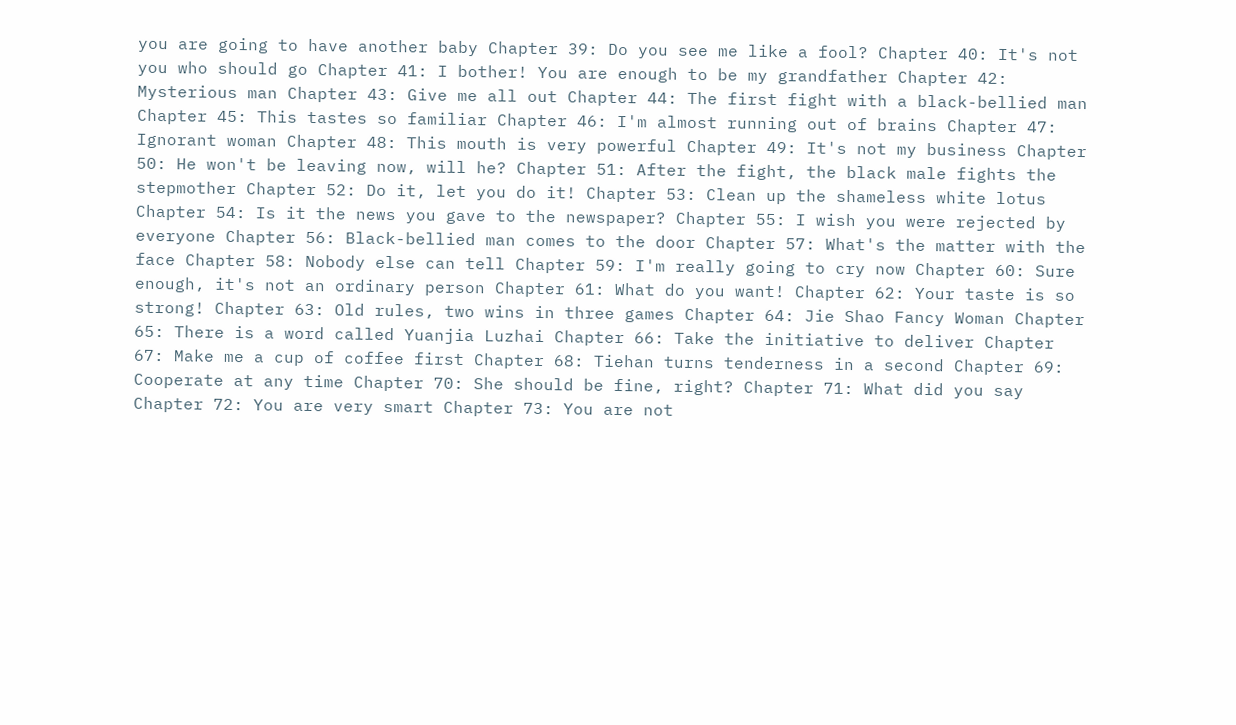you are going to have another baby Chapter 39: Do you see me like a fool? Chapter 40: It's not you who should go Chapter 41: I bother! You are enough to be my grandfather Chapter 42: Mysterious man Chapter 43: Give me all out Chapter 44: The first fight with a black-bellied man Chapter 45: This tastes so familiar Chapter 46: I'm almost running out of brains Chapter 47: Ignorant woman Chapter 48: This mouth is very powerful Chapter 49: It's not my business Chapter 50: He won't be leaving now, will he? Chapter 51: After the fight, the black male fights the stepmother Chapter 52: Do it, let you do it! Chapter 53: Clean up the shameless white lotus Chapter 54: Is it the news you gave to the newspaper? Chapter 55: I wish you were rejected by everyone Chapter 56: Black-bellied man comes to the door Chapter 57: What's the matter with the face Chapter 58: Nobody else can tell Chapter 59: I'm really going to cry now Chapter 60: Sure enough, it's not an ordinary person Chapter 61: What do you want! Chapter 62: Your taste is so strong! Chapter 63: Old rules, two wins in three games Chapter 64: Jie Shao Fancy Woman Chapter 65: There is a word called Yuanjia Luzhai Chapter 66: Take the initiative to deliver Chapter 67: Make me a cup of coffee first Chapter 68: Tiehan turns tenderness in a second Chapter 69: Cooperate at any time Chapter 70: She should be fine, right? Chapter 71: What did you say Chapter 72: You are very smart Chapter 73: You are not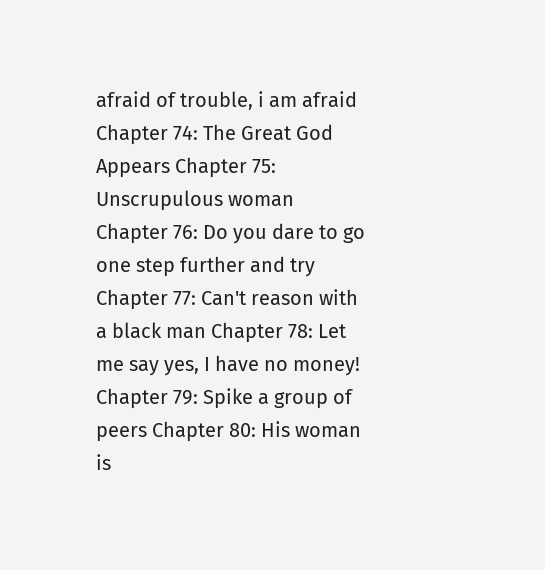afraid of trouble, i am afraid Chapter 74: The Great God Appears Chapter 75: Unscrupulous woman Chapter 76: Do you dare to go one step further and try Chapter 77: Can't reason with a black man Chapter 78: Let me say yes, I have no money! Chapter 79: Spike a group of peers Chapter 80: His woman is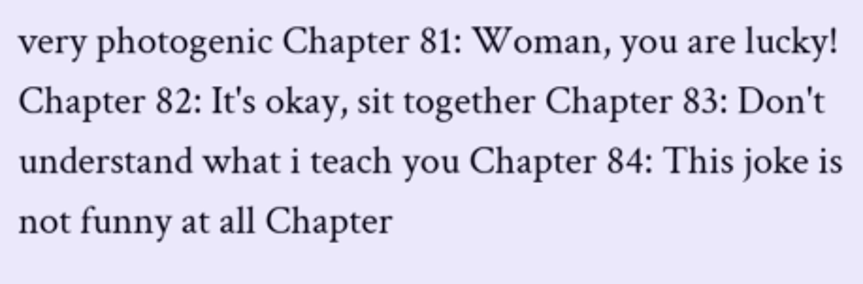very photogenic Chapter 81: Woman, you are lucky! Chapter 82: It's okay, sit together Chapter 83: Don't understand what i teach you Chapter 84: This joke is not funny at all Chapter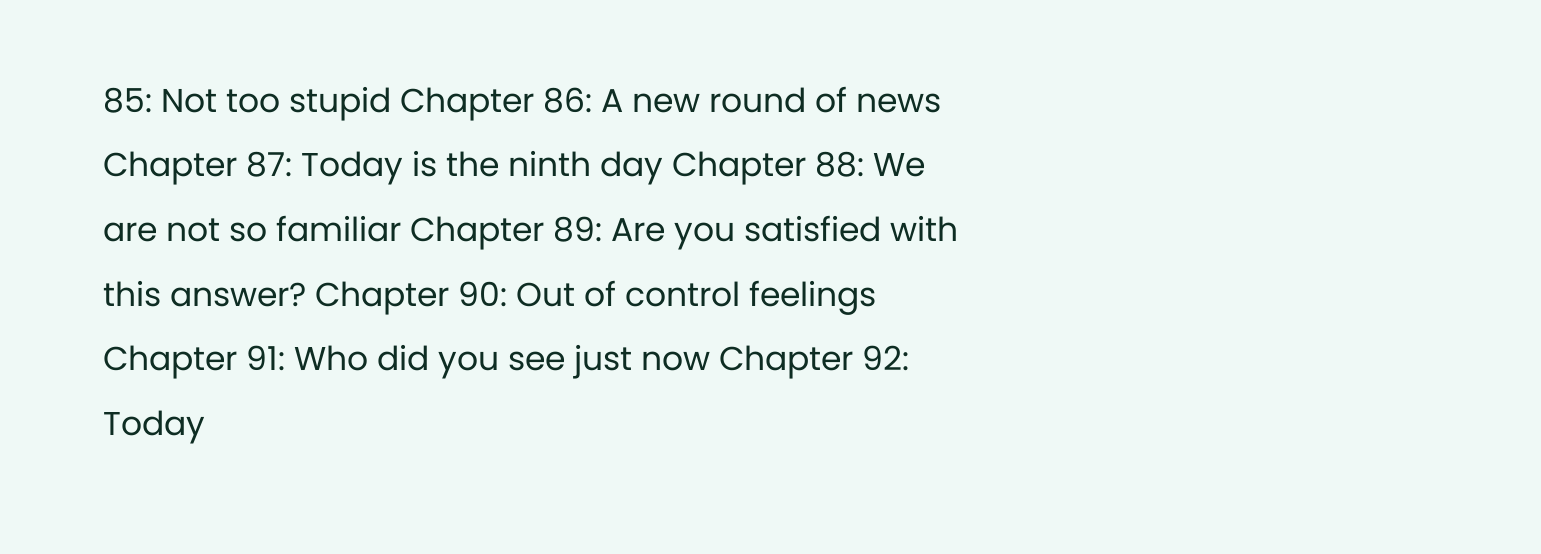85: Not too stupid Chapter 86: A new round of news Chapter 87: Today is the ninth day Chapter 88: We are not so familiar Chapter 89: Are you satisfied with this answer? Chapter 90: Out of control feelings Chapter 91: Who did you see just now Chapter 92: Today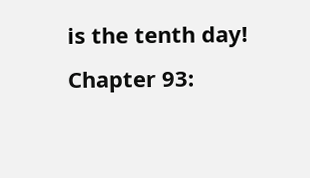is the tenth day! Chapter 93: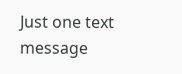Just one text message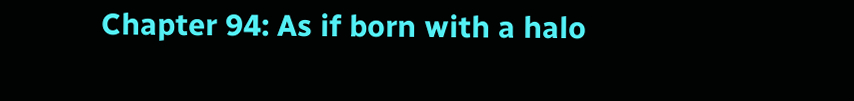Chapter 94: As if born with a halo